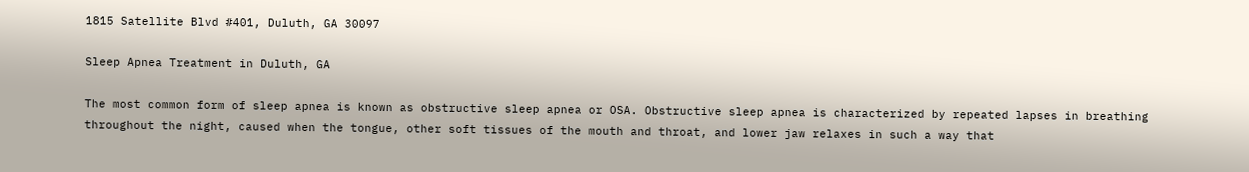1815 Satellite Blvd #401, Duluth, GA 30097

Sleep Apnea Treatment in Duluth, GA

The most common form of sleep apnea is known as obstructive sleep apnea or OSA. Obstructive sleep apnea is characterized by repeated lapses in breathing throughout the night, caused when the tongue, other soft tissues of the mouth and throat, and lower jaw relaxes in such a way that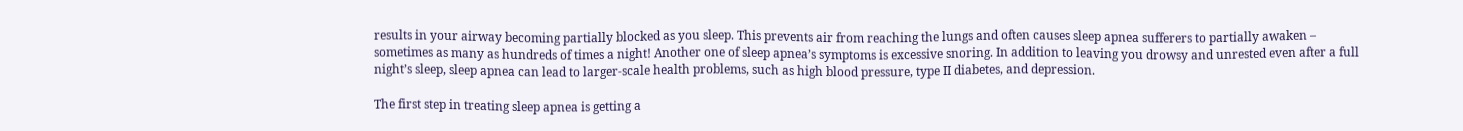results in your airway becoming partially blocked as you sleep. This prevents air from reaching the lungs and often causes sleep apnea sufferers to partially awaken – sometimes as many as hundreds of times a night! Another one of sleep apnea’s symptoms is excessive snoring. In addition to leaving you drowsy and unrested even after a full night’s sleep, sleep apnea can lead to larger-scale health problems, such as high blood pressure, type II diabetes, and depression.

The first step in treating sleep apnea is getting a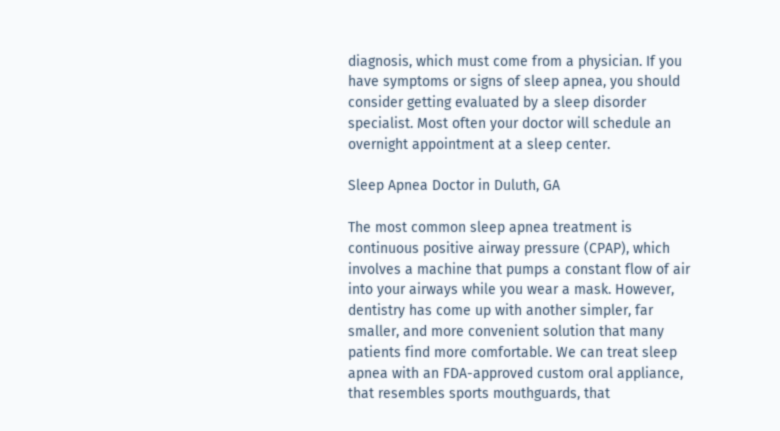diagnosis, which must come from a physician. If you have symptoms or signs of sleep apnea, you should consider getting evaluated by a sleep disorder specialist. Most often your doctor will schedule an overnight appointment at a sleep center.

Sleep Apnea Doctor in Duluth, GA

The most common sleep apnea treatment is continuous positive airway pressure (CPAP), which involves a machine that pumps a constant flow of air into your airways while you wear a mask. However, dentistry has come up with another simpler, far smaller, and more convenient solution that many patients find more comfortable. We can treat sleep apnea with an FDA-approved custom oral appliance, that resembles sports mouthguards, that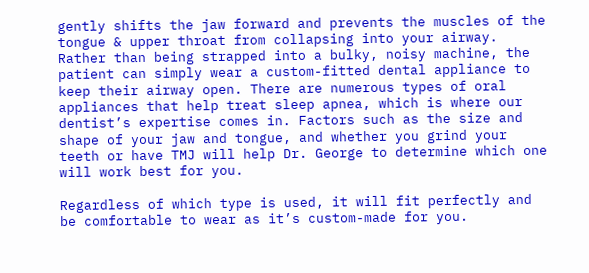gently shifts the jaw forward and prevents the muscles of the tongue & upper throat from collapsing into your airway. Rather than being strapped into a bulky, noisy machine, the patient can simply wear a custom-fitted dental appliance to keep their airway open. There are numerous types of oral appliances that help treat sleep apnea, which is where our dentist’s expertise comes in. Factors such as the size and shape of your jaw and tongue, and whether you grind your teeth or have TMJ will help Dr. George to determine which one will work best for you.

Regardless of which type is used, it will fit perfectly and be comfortable to wear as it’s custom-made for you.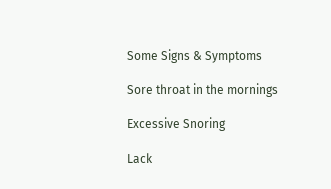Some Signs & Symptoms

Sore throat in the mornings

Excessive Snoring

Lack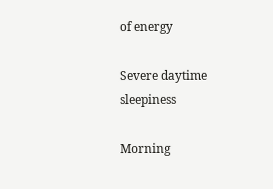of energy

Severe daytime sleepiness

Morning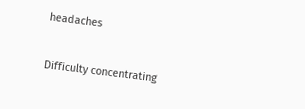headaches


Difficulty concentrating